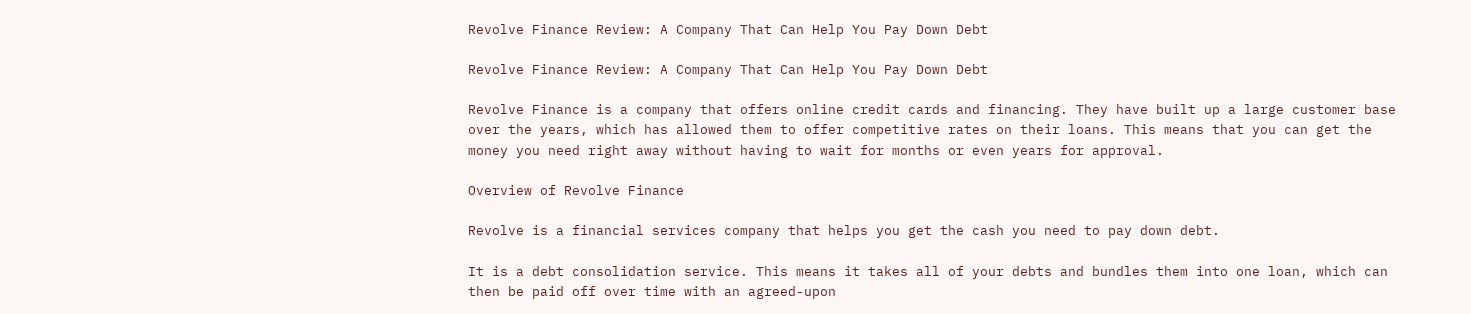Revolve Finance Review: A Company That Can Help You Pay Down Debt

Revolve Finance Review: A Company That Can Help You Pay Down Debt

Revolve Finance is a company that offers online credit cards and financing. They have built up a large customer base over the years, which has allowed them to offer competitive rates on their loans. This means that you can get the money you need right away without having to wait for months or even years for approval.

Overview of Revolve Finance

Revolve is a financial services company that helps you get the cash you need to pay down debt.

It is a debt consolidation service. This means it takes all of your debts and bundles them into one loan, which can then be paid off over time with an agreed-upon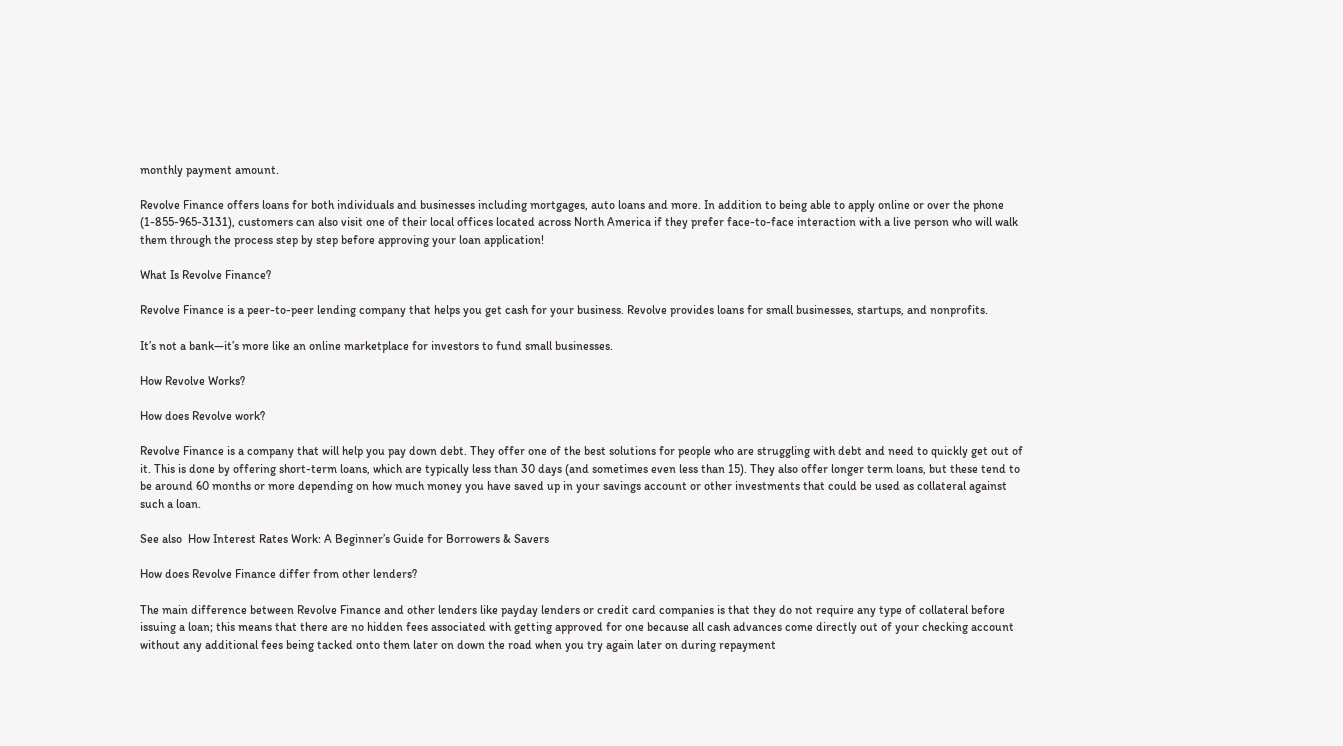monthly payment amount.

Revolve Finance offers loans for both individuals and businesses including mortgages, auto loans and more. In addition to being able to apply online or over the phone (1-855-965-3131), customers can also visit one of their local offices located across North America if they prefer face-to-face interaction with a live person who will walk them through the process step by step before approving your loan application!

What Is Revolve Finance?

Revolve Finance is a peer-to-peer lending company that helps you get cash for your business. Revolve provides loans for small businesses, startups, and nonprofits.

It’s not a bank—it’s more like an online marketplace for investors to fund small businesses.

How Revolve Works?

How does Revolve work?

Revolve Finance is a company that will help you pay down debt. They offer one of the best solutions for people who are struggling with debt and need to quickly get out of it. This is done by offering short-term loans, which are typically less than 30 days (and sometimes even less than 15). They also offer longer term loans, but these tend to be around 60 months or more depending on how much money you have saved up in your savings account or other investments that could be used as collateral against such a loan.

See also  How Interest Rates Work: A Beginner’s Guide for Borrowers & Savers

How does Revolve Finance differ from other lenders?

The main difference between Revolve Finance and other lenders like payday lenders or credit card companies is that they do not require any type of collateral before issuing a loan; this means that there are no hidden fees associated with getting approved for one because all cash advances come directly out of your checking account without any additional fees being tacked onto them later on down the road when you try again later on during repayment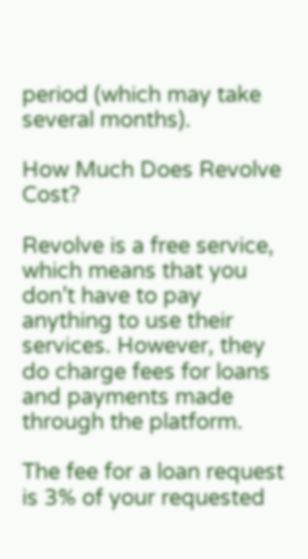period (which may take several months).

How Much Does Revolve Cost?

Revolve is a free service, which means that you don’t have to pay anything to use their services. However, they do charge fees for loans and payments made through the platform.

The fee for a loan request is 3% of your requested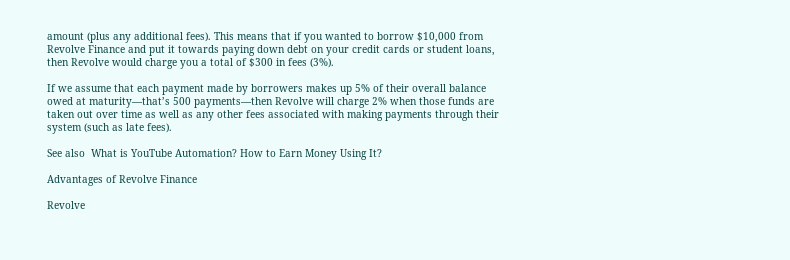amount (plus any additional fees). This means that if you wanted to borrow $10,000 from Revolve Finance and put it towards paying down debt on your credit cards or student loans, then Revolve would charge you a total of $300 in fees (3%).

If we assume that each payment made by borrowers makes up 5% of their overall balance owed at maturity—that’s 500 payments—then Revolve will charge 2% when those funds are taken out over time as well as any other fees associated with making payments through their system (such as late fees).

See also  What is YouTube Automation? How to Earn Money Using It?

Advantages of Revolve Finance

Revolve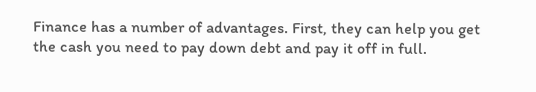Finance has a number of advantages. First, they can help you get the cash you need to pay down debt and pay it off in full.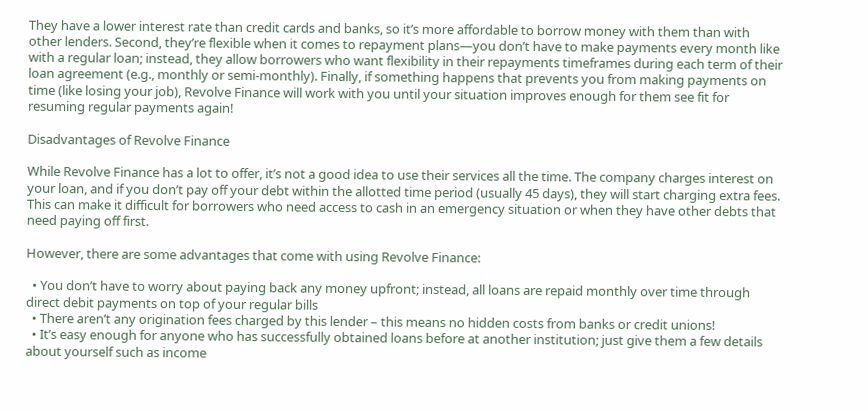They have a lower interest rate than credit cards and banks, so it’s more affordable to borrow money with them than with other lenders. Second, they’re flexible when it comes to repayment plans—you don’t have to make payments every month like with a regular loan; instead, they allow borrowers who want flexibility in their repayments timeframes during each term of their loan agreement (e.g., monthly or semi-monthly). Finally, if something happens that prevents you from making payments on time (like losing your job), Revolve Finance will work with you until your situation improves enough for them see fit for resuming regular payments again!

Disadvantages of Revolve Finance

While Revolve Finance has a lot to offer, it’s not a good idea to use their services all the time. The company charges interest on your loan, and if you don’t pay off your debt within the allotted time period (usually 45 days), they will start charging extra fees. This can make it difficult for borrowers who need access to cash in an emergency situation or when they have other debts that need paying off first.

However, there are some advantages that come with using Revolve Finance:

  • You don’t have to worry about paying back any money upfront; instead, all loans are repaid monthly over time through direct debit payments on top of your regular bills
  • There aren’t any origination fees charged by this lender – this means no hidden costs from banks or credit unions!
  • It’s easy enough for anyone who has successfully obtained loans before at another institution; just give them a few details about yourself such as income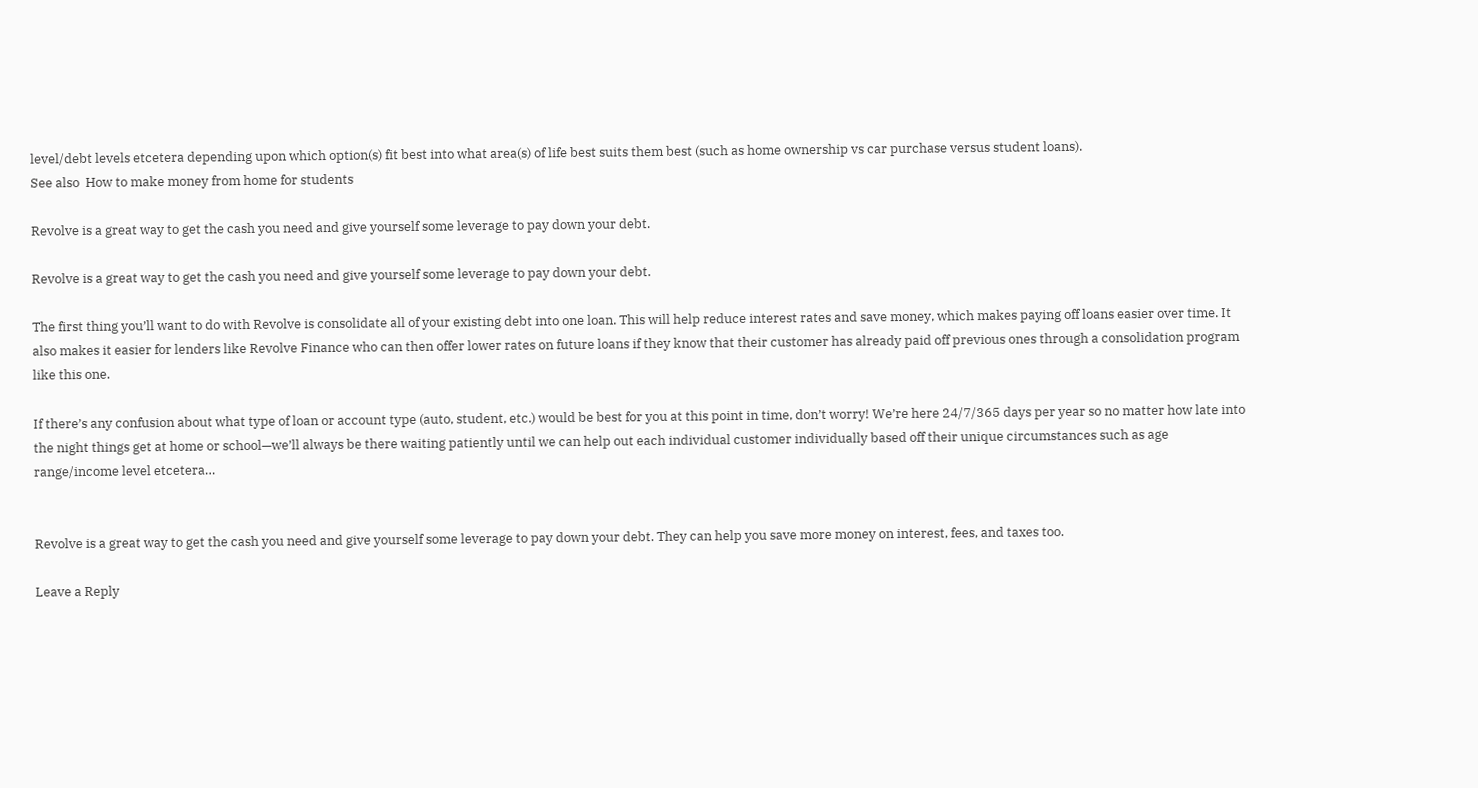level/debt levels etcetera depending upon which option(s) fit best into what area(s) of life best suits them best (such as home ownership vs car purchase versus student loans).
See also  How to make money from home for students

Revolve is a great way to get the cash you need and give yourself some leverage to pay down your debt.

Revolve is a great way to get the cash you need and give yourself some leverage to pay down your debt.

The first thing you’ll want to do with Revolve is consolidate all of your existing debt into one loan. This will help reduce interest rates and save money, which makes paying off loans easier over time. It also makes it easier for lenders like Revolve Finance who can then offer lower rates on future loans if they know that their customer has already paid off previous ones through a consolidation program like this one.

If there’s any confusion about what type of loan or account type (auto, student, etc.) would be best for you at this point in time, don’t worry! We’re here 24/7/365 days per year so no matter how late into the night things get at home or school—we’ll always be there waiting patiently until we can help out each individual customer individually based off their unique circumstances such as age range/income level etcetera…


Revolve is a great way to get the cash you need and give yourself some leverage to pay down your debt. They can help you save more money on interest, fees, and taxes too.

Leave a Reply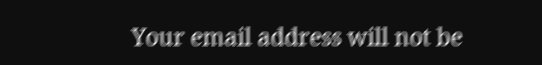Your email address will not be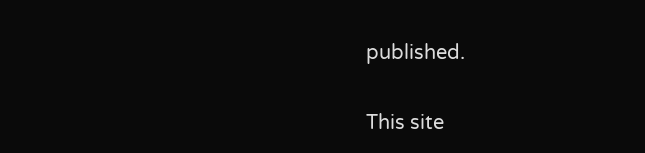published.

This site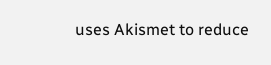uses Akismet to reduce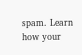spam. Learn how your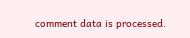comment data is processed.